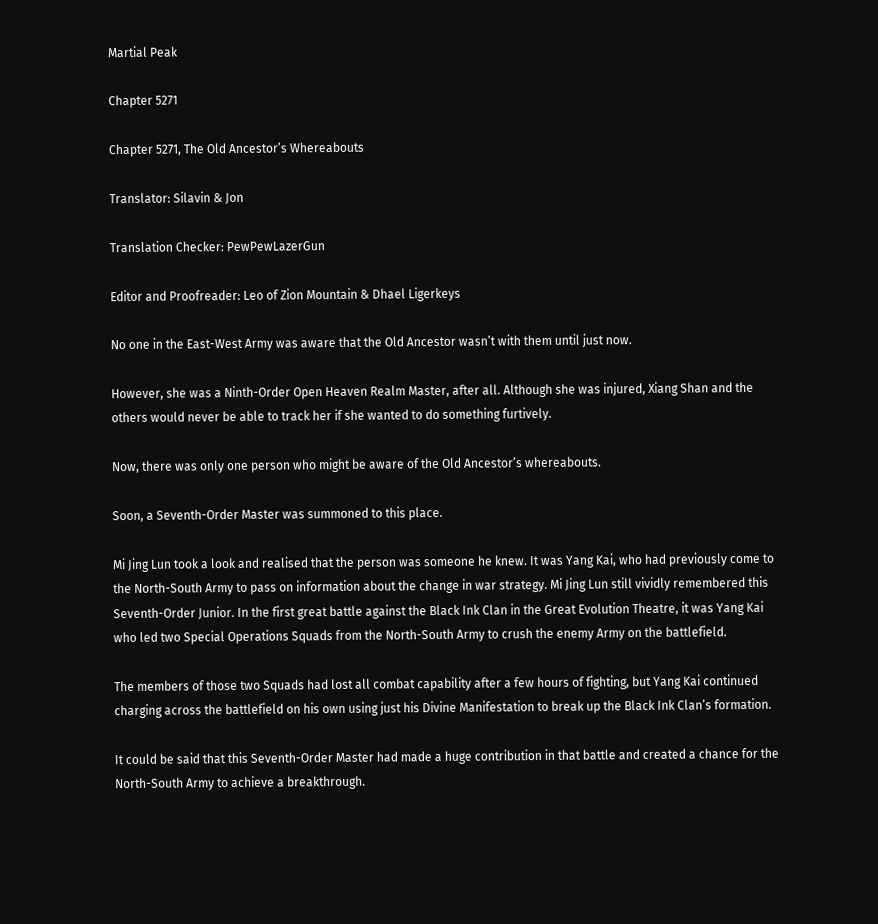Martial Peak

Chapter 5271

Chapter 5271, The Old Ancestor’s Whereabouts

Translator: Silavin & Jon

Translation Checker: PewPewLazerGun

Editor and Proofreader: Leo of Zion Mountain & Dhael Ligerkeys

No one in the East-West Army was aware that the Old Ancestor wasn’t with them until just now.

However, she was a Ninth-Order Open Heaven Realm Master, after all. Although she was injured, Xiang Shan and the others would never be able to track her if she wanted to do something furtively.

Now, there was only one person who might be aware of the Old Ancestor’s whereabouts.

Soon, a Seventh-Order Master was summoned to this place.

Mi Jing Lun took a look and realised that the person was someone he knew. It was Yang Kai, who had previously come to the North-South Army to pass on information about the change in war strategy. Mi Jing Lun still vividly remembered this Seventh-Order Junior. In the first great battle against the Black Ink Clan in the Great Evolution Theatre, it was Yang Kai who led two Special Operations Squads from the North-South Army to crush the enemy Army on the battlefield.

The members of those two Squads had lost all combat capability after a few hours of fighting, but Yang Kai continued charging across the battlefield on his own using just his Divine Manifestation to break up the Black Ink Clan’s formation.

It could be said that this Seventh-Order Master had made a huge contribution in that battle and created a chance for the North-South Army to achieve a breakthrough.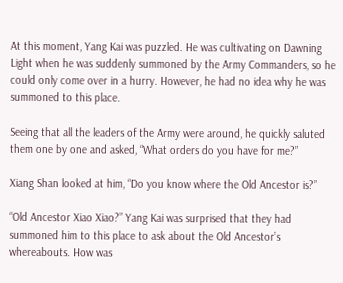At this moment, Yang Kai was puzzled. He was cultivating on Dawning Light when he was suddenly summoned by the Army Commanders, so he could only come over in a hurry. However, he had no idea why he was summoned to this place.

Seeing that all the leaders of the Army were around, he quickly saluted them one by one and asked, “What orders do you have for me?”

Xiang Shan looked at him, “Do you know where the Old Ancestor is?”

“Old Ancestor Xiao Xiao?” Yang Kai was surprised that they had summoned him to this place to ask about the Old Ancestor’s whereabouts. How was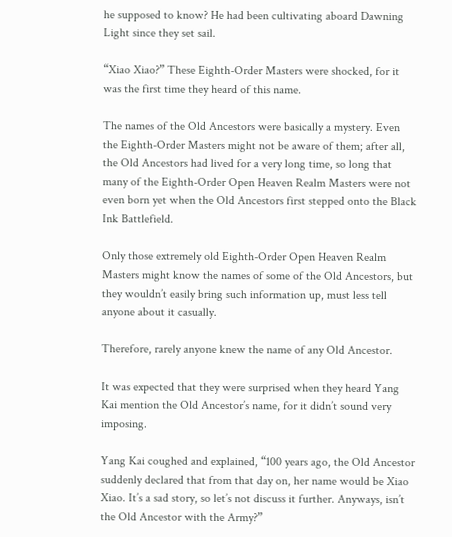he supposed to know? He had been cultivating aboard Dawning Light since they set sail.

“Xiao Xiao?” These Eighth-Order Masters were shocked, for it was the first time they heard of this name.

The names of the Old Ancestors were basically a mystery. Even the Eighth-Order Masters might not be aware of them; after all, the Old Ancestors had lived for a very long time, so long that many of the Eighth-Order Open Heaven Realm Masters were not even born yet when the Old Ancestors first stepped onto the Black Ink Battlefield.

Only those extremely old Eighth-Order Open Heaven Realm Masters might know the names of some of the Old Ancestors, but they wouldn’t easily bring such information up, must less tell anyone about it casually.

Therefore, rarely anyone knew the name of any Old Ancestor.

It was expected that they were surprised when they heard Yang Kai mention the Old Ancestor’s name, for it didn’t sound very imposing.

Yang Kai coughed and explained, “100 years ago, the Old Ancestor suddenly declared that from that day on, her name would be Xiao Xiao. It’s a sad story, so let’s not discuss it further. Anyways, isn’t the Old Ancestor with the Army?”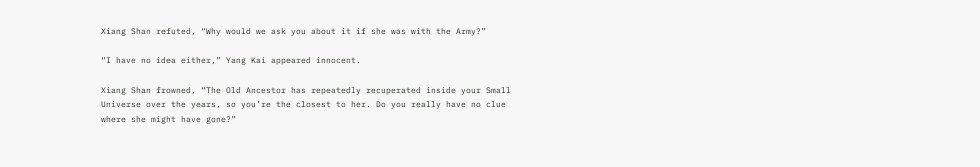Xiang Shan refuted, “Why would we ask you about it if she was with the Army?”

“I have no idea either,” Yang Kai appeared innocent.

Xiang Shan frowned, “The Old Ancestor has repeatedly recuperated inside your Small Universe over the years, so you’re the closest to her. Do you really have no clue where she might have gone?”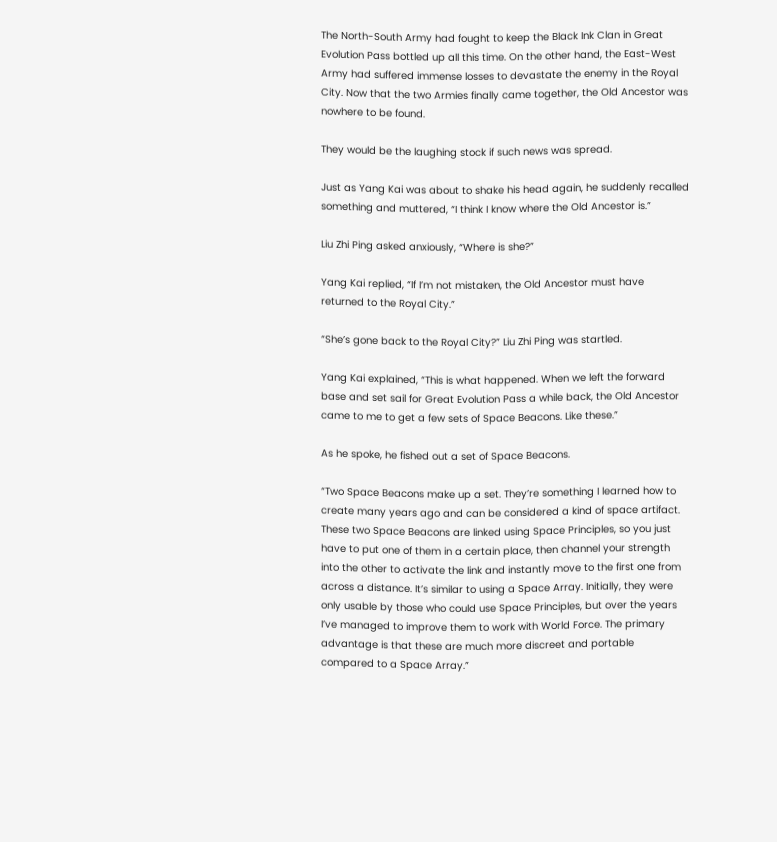The North-South Army had fought to keep the Black Ink Clan in Great Evolution Pass bottled up all this time. On the other hand, the East-West Army had suffered immense losses to devastate the enemy in the Royal City. Now that the two Armies finally came together, the Old Ancestor was nowhere to be found.

They would be the laughing stock if such news was spread.

Just as Yang Kai was about to shake his head again, he suddenly recalled something and muttered, “I think I know where the Old Ancestor is.”

Liu Zhi Ping asked anxiously, “Where is she?”

Yang Kai replied, “If I’m not mistaken, the Old Ancestor must have returned to the Royal City.”

“She’s gone back to the Royal City?” Liu Zhi Ping was startled.

Yang Kai explained, “This is what happened. When we left the forward base and set sail for Great Evolution Pass a while back, the Old Ancestor came to me to get a few sets of Space Beacons. Like these.”

As he spoke, he fished out a set of Space Beacons.

“Two Space Beacons make up a set. They’re something I learned how to create many years ago and can be considered a kind of space artifact. These two Space Beacons are linked using Space Principles, so you just have to put one of them in a certain place, then channel your strength into the other to activate the link and instantly move to the first one from across a distance. It’s similar to using a Space Array. Initially, they were only usable by those who could use Space Principles, but over the years I’ve managed to improve them to work with World Force. The primary advantage is that these are much more discreet and portable compared to a Space Array.”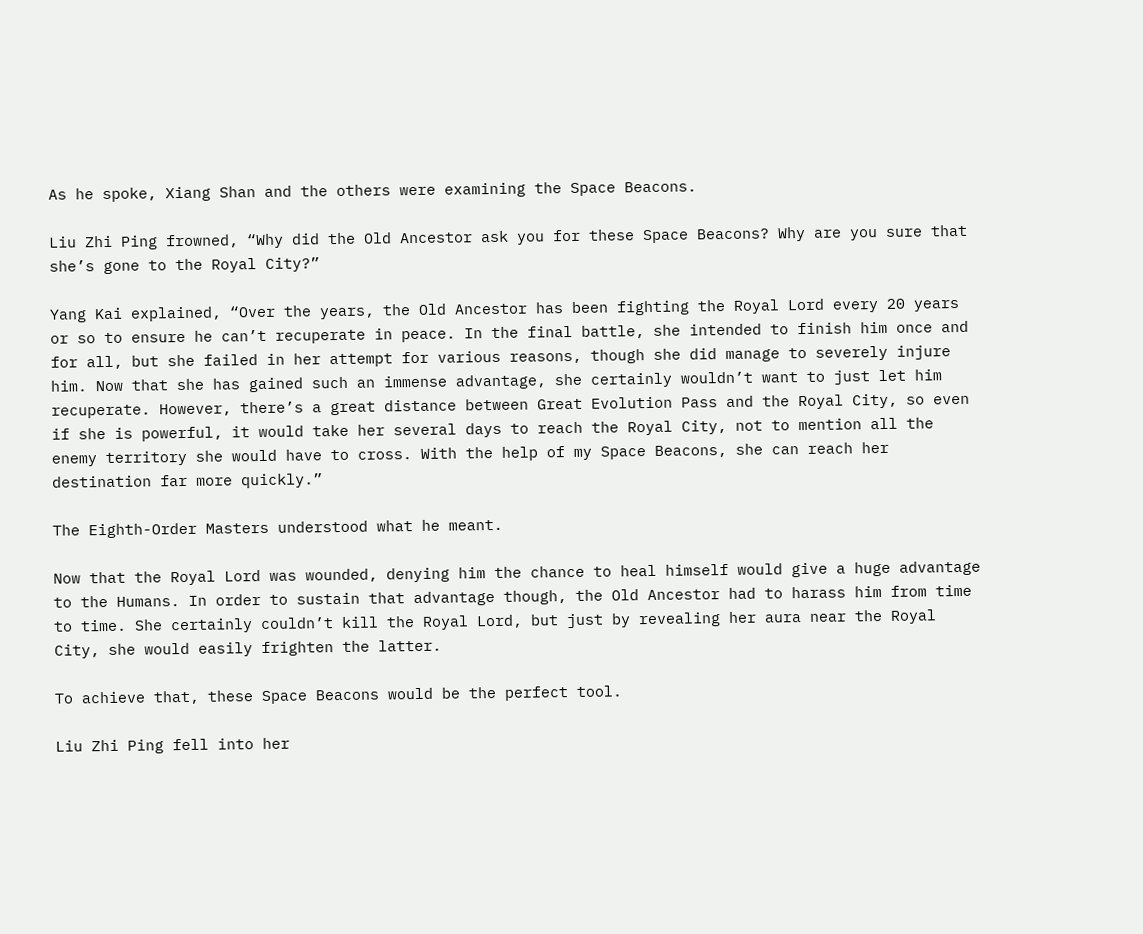As he spoke, Xiang Shan and the others were examining the Space Beacons.

Liu Zhi Ping frowned, “Why did the Old Ancestor ask you for these Space Beacons? Why are you sure that she’s gone to the Royal City?”

Yang Kai explained, “Over the years, the Old Ancestor has been fighting the Royal Lord every 20 years or so to ensure he can’t recuperate in peace. In the final battle, she intended to finish him once and for all, but she failed in her attempt for various reasons, though she did manage to severely injure him. Now that she has gained such an immense advantage, she certainly wouldn’t want to just let him recuperate. However, there’s a great distance between Great Evolution Pass and the Royal City, so even if she is powerful, it would take her several days to reach the Royal City, not to mention all the enemy territory she would have to cross. With the help of my Space Beacons, she can reach her destination far more quickly.”

The Eighth-Order Masters understood what he meant.

Now that the Royal Lord was wounded, denying him the chance to heal himself would give a huge advantage to the Humans. In order to sustain that advantage though, the Old Ancestor had to harass him from time to time. She certainly couldn’t kill the Royal Lord, but just by revealing her aura near the Royal City, she would easily frighten the latter.

To achieve that, these Space Beacons would be the perfect tool.

Liu Zhi Ping fell into her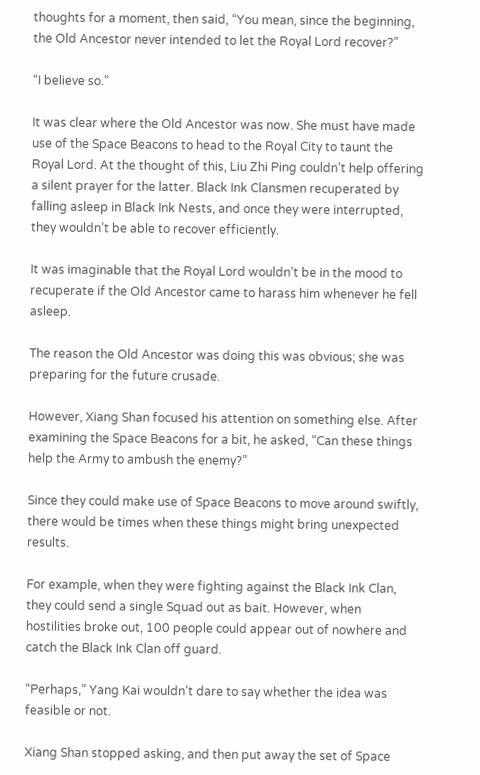thoughts for a moment, then said, “You mean, since the beginning, the Old Ancestor never intended to let the Royal Lord recover?”

“I believe so.”

It was clear where the Old Ancestor was now. She must have made use of the Space Beacons to head to the Royal City to taunt the Royal Lord. At the thought of this, Liu Zhi Ping couldn’t help offering a silent prayer for the latter. Black Ink Clansmen recuperated by falling asleep in Black Ink Nests, and once they were interrupted, they wouldn’t be able to recover efficiently.

It was imaginable that the Royal Lord wouldn’t be in the mood to recuperate if the Old Ancestor came to harass him whenever he fell asleep.

The reason the Old Ancestor was doing this was obvious; she was preparing for the future crusade.

However, Xiang Shan focused his attention on something else. After examining the Space Beacons for a bit, he asked, “Can these things help the Army to ambush the enemy?”

Since they could make use of Space Beacons to move around swiftly, there would be times when these things might bring unexpected results.

For example, when they were fighting against the Black Ink Clan, they could send a single Squad out as bait. However, when hostilities broke out, 100 people could appear out of nowhere and catch the Black Ink Clan off guard.

“Perhaps,” Yang Kai wouldn’t dare to say whether the idea was feasible or not.

Xiang Shan stopped asking, and then put away the set of Space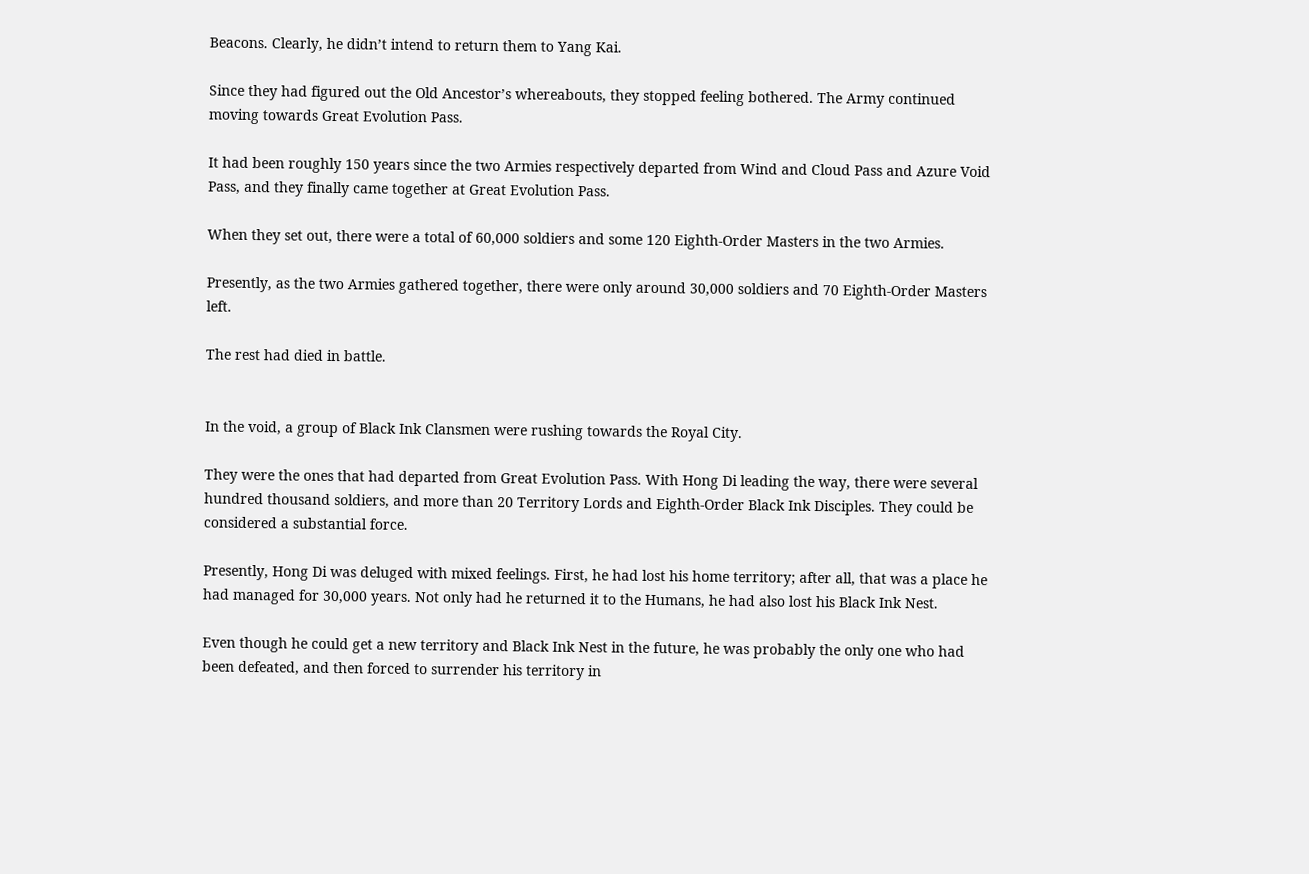Beacons. Clearly, he didn’t intend to return them to Yang Kai.

Since they had figured out the Old Ancestor’s whereabouts, they stopped feeling bothered. The Army continued moving towards Great Evolution Pass.

It had been roughly 150 years since the two Armies respectively departed from Wind and Cloud Pass and Azure Void Pass, and they finally came together at Great Evolution Pass.

When they set out, there were a total of 60,000 soldiers and some 120 Eighth-Order Masters in the two Armies.

Presently, as the two Armies gathered together, there were only around 30,000 soldiers and 70 Eighth-Order Masters left.

The rest had died in battle.


In the void, a group of Black Ink Clansmen were rushing towards the Royal City.

They were the ones that had departed from Great Evolution Pass. With Hong Di leading the way, there were several hundred thousand soldiers, and more than 20 Territory Lords and Eighth-Order Black Ink Disciples. They could be considered a substantial force.

Presently, Hong Di was deluged with mixed feelings. First, he had lost his home territory; after all, that was a place he had managed for 30,000 years. Not only had he returned it to the Humans, he had also lost his Black Ink Nest.

Even though he could get a new territory and Black Ink Nest in the future, he was probably the only one who had been defeated, and then forced to surrender his territory in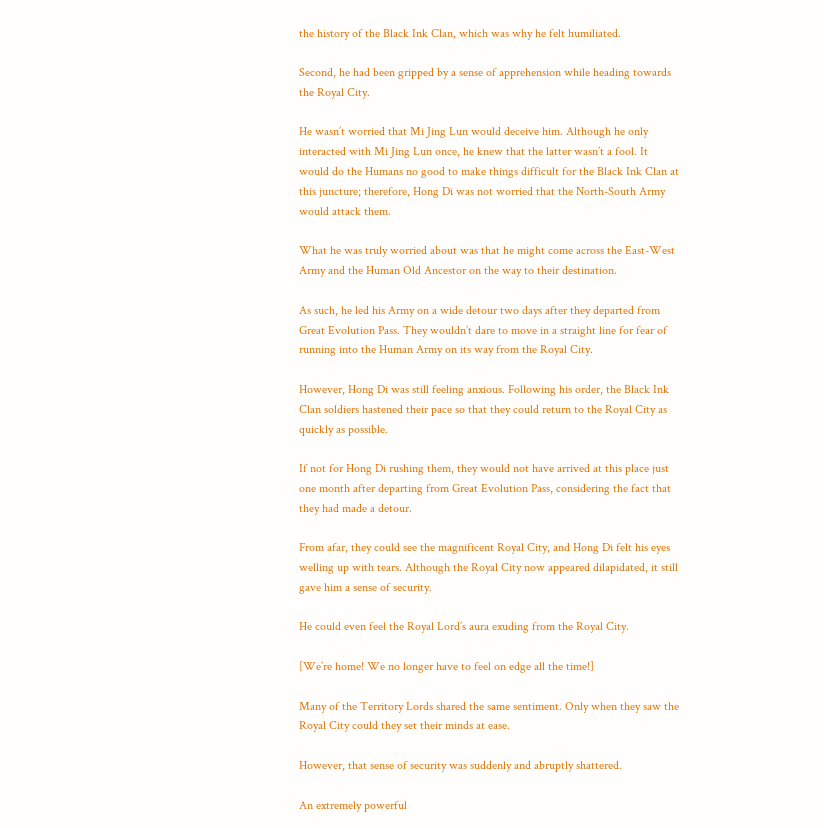the history of the Black Ink Clan, which was why he felt humiliated.

Second, he had been gripped by a sense of apprehension while heading towards the Royal City.

He wasn’t worried that Mi Jing Lun would deceive him. Although he only interacted with Mi Jing Lun once, he knew that the latter wasn’t a fool. It would do the Humans no good to make things difficult for the Black Ink Clan at this juncture; therefore, Hong Di was not worried that the North-South Army would attack them.

What he was truly worried about was that he might come across the East-West Army and the Human Old Ancestor on the way to their destination.

As such, he led his Army on a wide detour two days after they departed from Great Evolution Pass. They wouldn’t dare to move in a straight line for fear of running into the Human Army on its way from the Royal City.

However, Hong Di was still feeling anxious. Following his order, the Black Ink Clan soldiers hastened their pace so that they could return to the Royal City as quickly as possible.

If not for Hong Di rushing them, they would not have arrived at this place just one month after departing from Great Evolution Pass, considering the fact that they had made a detour.

From afar, they could see the magnificent Royal City, and Hong Di felt his eyes welling up with tears. Although the Royal City now appeared dilapidated, it still gave him a sense of security.

He could even feel the Royal Lord’s aura exuding from the Royal City.

[We’re home! We no longer have to feel on edge all the time!]

Many of the Territory Lords shared the same sentiment. Only when they saw the Royal City could they set their minds at ease.

However, that sense of security was suddenly and abruptly shattered.

An extremely powerful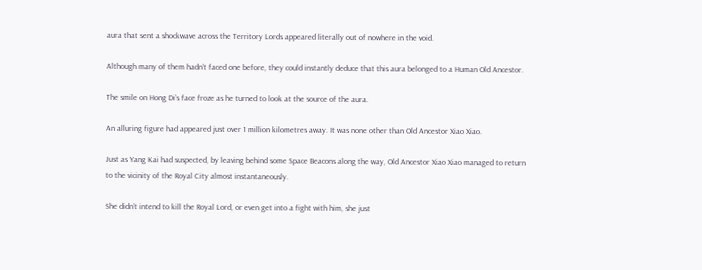aura that sent a shockwave across the Territory Lords appeared literally out of nowhere in the void.

Although many of them hadn’t faced one before, they could instantly deduce that this aura belonged to a Human Old Ancestor.

The smile on Hong Di’s face froze as he turned to look at the source of the aura.

An alluring figure had appeared just over 1 million kilometres away. It was none other than Old Ancestor Xiao Xiao.

Just as Yang Kai had suspected, by leaving behind some Space Beacons along the way, Old Ancestor Xiao Xiao managed to return to the vicinity of the Royal City almost instantaneously.

She didn’t intend to kill the Royal Lord, or even get into a fight with him, she just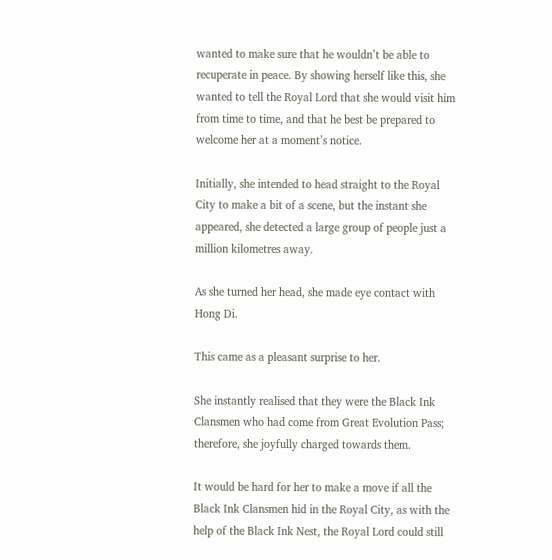wanted to make sure that he wouldn’t be able to recuperate in peace. By showing herself like this, she wanted to tell the Royal Lord that she would visit him from time to time, and that he best be prepared to welcome her at a moment’s notice.

Initially, she intended to head straight to the Royal City to make a bit of a scene, but the instant she appeared, she detected a large group of people just a million kilometres away.

As she turned her head, she made eye contact with Hong Di.

This came as a pleasant surprise to her.

She instantly realised that they were the Black Ink Clansmen who had come from Great Evolution Pass; therefore, she joyfully charged towards them.

It would be hard for her to make a move if all the Black Ink Clansmen hid in the Royal City, as with the help of the Black Ink Nest, the Royal Lord could still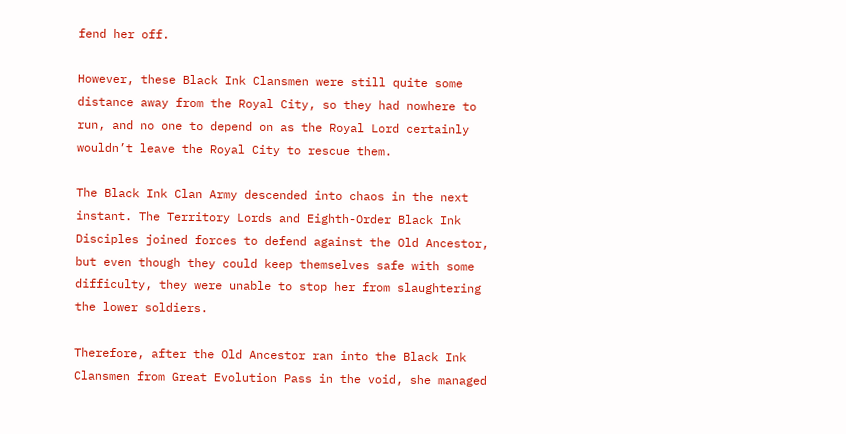fend her off.

However, these Black Ink Clansmen were still quite some distance away from the Royal City, so they had nowhere to run, and no one to depend on as the Royal Lord certainly wouldn’t leave the Royal City to rescue them.

The Black Ink Clan Army descended into chaos in the next instant. The Territory Lords and Eighth-Order Black Ink Disciples joined forces to defend against the Old Ancestor, but even though they could keep themselves safe with some difficulty, they were unable to stop her from slaughtering the lower soldiers.

Therefore, after the Old Ancestor ran into the Black Ink Clansmen from Great Evolution Pass in the void, she managed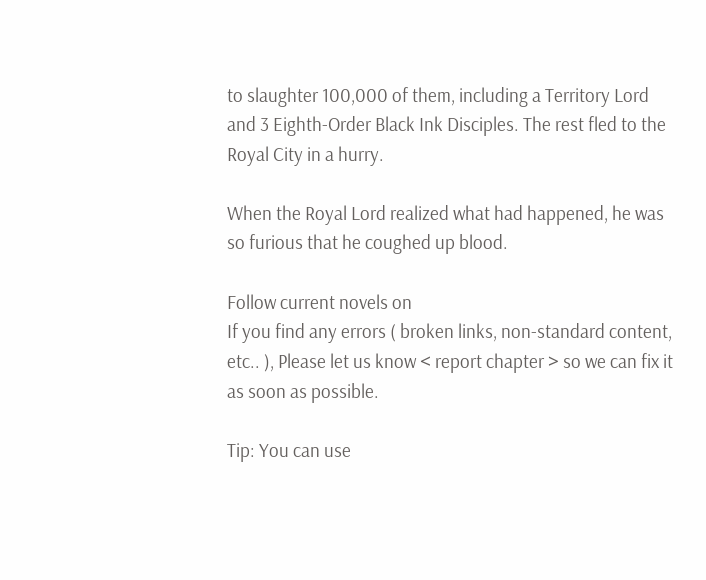to slaughter 100,000 of them, including a Territory Lord and 3 Eighth-Order Black Ink Disciples. The rest fled to the Royal City in a hurry.

When the Royal Lord realized what had happened, he was so furious that he coughed up blood.

Follow current novels on
If you find any errors ( broken links, non-standard content, etc.. ), Please let us know < report chapter > so we can fix it as soon as possible.

Tip: You can use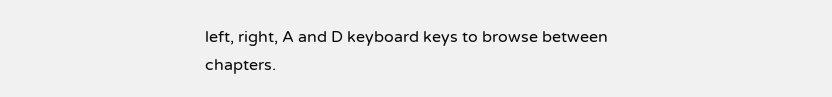left, right, A and D keyboard keys to browse between chapters.